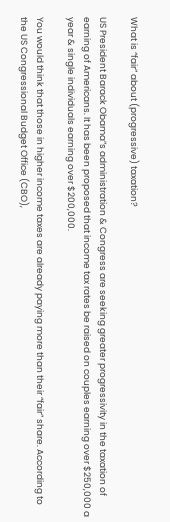What is “fair” about (progressive) taxation?

US President Barack Obama”s administration & Congress are seeking greater progressivity in the taxation of earning of Americans. It has been proposed that income tax rates be raised on couples earning over $250,000 a year & single individuals earning over $200,000.

You would think that those in higher income taxes are already paying more than their “fair” share. According to the US Congressional Budget Office (CBO),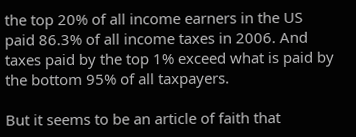the top 20% of all income earners in the US paid 86.3% of all income taxes in 2006. And taxes paid by the top 1% exceed what is paid by the bottom 95% of all taxpayers.

But it seems to be an article of faith that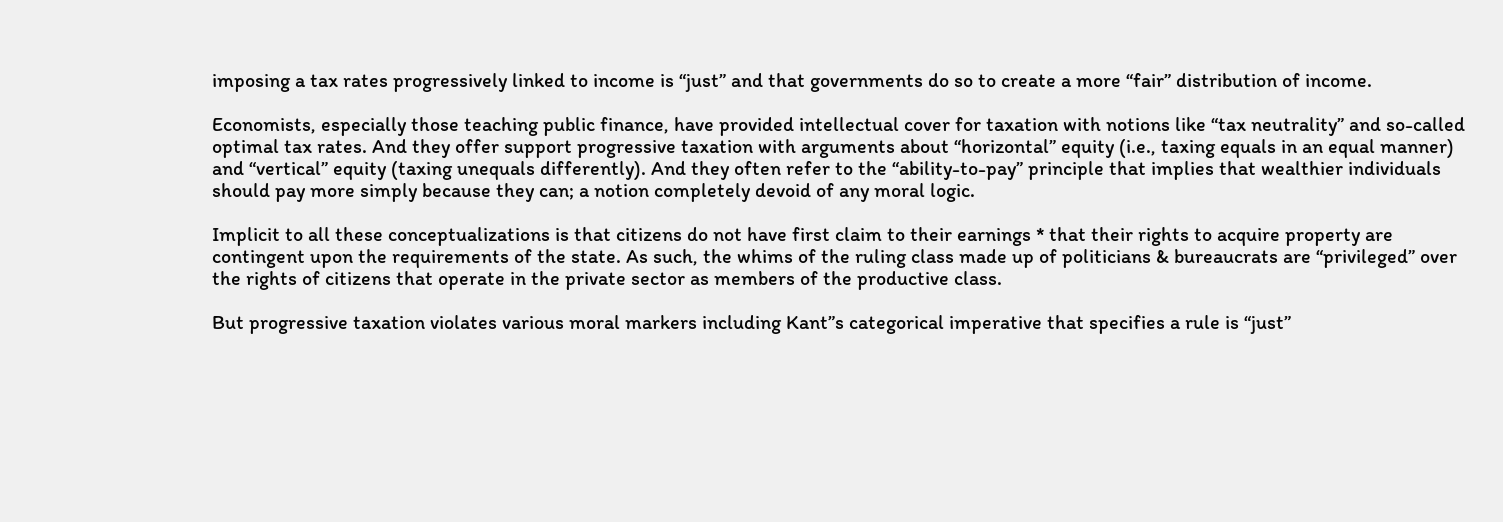imposing a tax rates progressively linked to income is “just” and that governments do so to create a more “fair” distribution of income.

Economists, especially those teaching public finance, have provided intellectual cover for taxation with notions like “tax neutrality” and so-called optimal tax rates. And they offer support progressive taxation with arguments about “horizontal” equity (i.e., taxing equals in an equal manner) and “vertical” equity (taxing unequals differently). And they often refer to the “ability-to-pay” principle that implies that wealthier individuals should pay more simply because they can; a notion completely devoid of any moral logic.

Implicit to all these conceptualizations is that citizens do not have first claim to their earnings * that their rights to acquire property are contingent upon the requirements of the state. As such, the whims of the ruling class made up of politicians & bureaucrats are “privileged” over the rights of citizens that operate in the private sector as members of the productive class.

But progressive taxation violates various moral markers including Kant”s categorical imperative that specifies a rule is “just”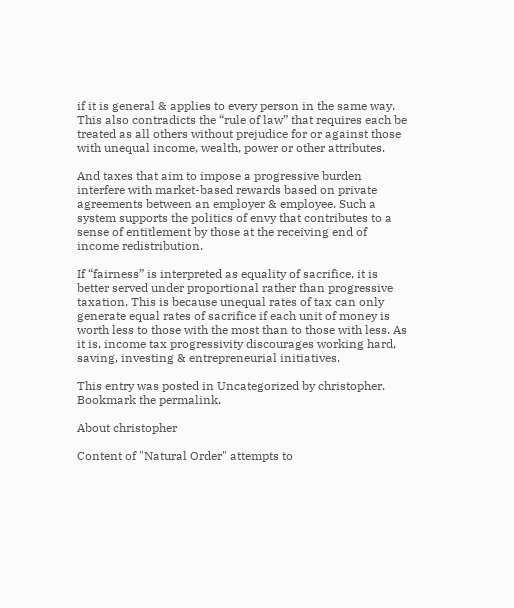if it is general & applies to every person in the same way. This also contradicts the “rule of law” that requires each be treated as all others without prejudice for or against those with unequal income, wealth, power or other attributes.

And taxes that aim to impose a progressive burden interfere with market-based rewards based on private agreements between an employer & employee. Such a system supports the politics of envy that contributes to a sense of entitlement by those at the receiving end of income redistribution.

If “fairness” is interpreted as equality of sacrifice, it is better served under proportional rather than progressive taxation. This is because unequal rates of tax can only generate equal rates of sacrifice if each unit of money is worth less to those with the most than to those with less. As it is, income tax progressivity discourages working hard, saving, investing & entrepreneurial initiatives.

This entry was posted in Uncategorized by christopher. Bookmark the permalink.

About christopher

Content of "Natural Order" attempts to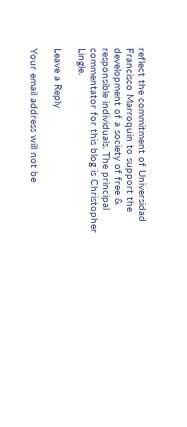reflect the commitment of Universidad Francisco Marroquin to support the development of a society of free & responsible individuals. The principal commentator for this blog is Christopher Lingle.

Leave a Reply

Your email address will not be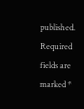published. Required fields are marked *